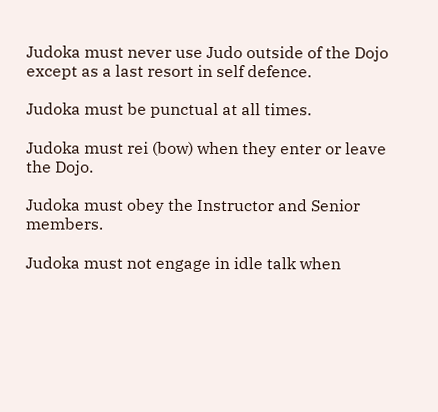Judoka must never use Judo outside of the Dojo except as a last resort in self defence.

Judoka must be punctual at all times.

Judoka must rei (bow) when they enter or leave the Dojo.

Judoka must obey the Instructor and Senior members.

Judoka must not engage in idle talk when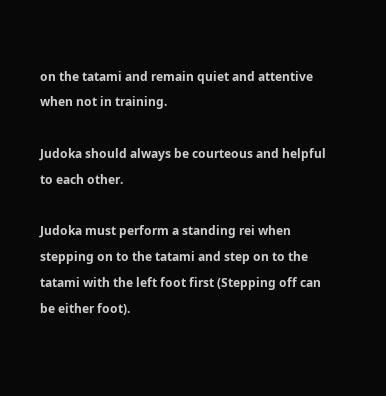on the tatami and remain quiet and attentive when not in training.

Judoka should always be courteous and helpful to each other.

Judoka must perform a standing rei when stepping on to the tatami and step on to the tatami with the left foot first (Stepping off can be either foot).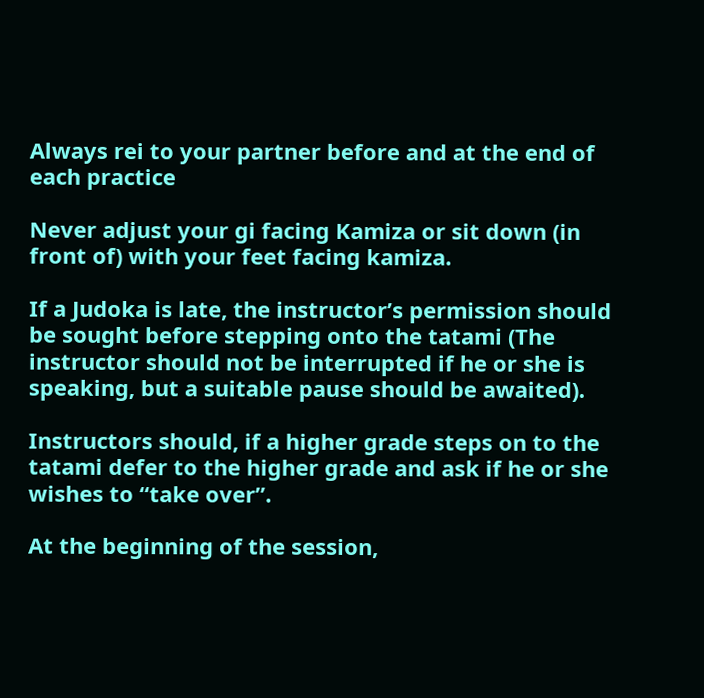Always rei to your partner before and at the end of each practice

Never adjust your gi facing Kamiza or sit down (in front of) with your feet facing kamiza.

If a Judoka is late, the instructor’s permission should be sought before stepping onto the tatami (The instructor should not be interrupted if he or she is speaking, but a suitable pause should be awaited).

Instructors should, if a higher grade steps on to the tatami defer to the higher grade and ask if he or she wishes to “take over”.

At the beginning of the session,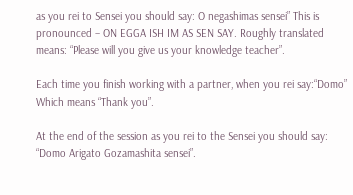as you rei to Sensei you should say: O negashimas sensei” This is pronounced – ON EGGA ISH IM AS SEN SAY. Roughly translated means: “Please will you give us your knowledge teacher”.

Each time you finish working with a partner, when you rei say:“Domo” Which means “Thank you”.

At the end of the session as you rei to the Sensei you should say: “Domo Arigato Gozamashita sensei”.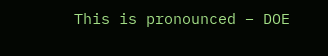This is pronounced – DOE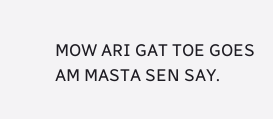MOW ARI GAT TOE GOES AM MASTA SEN SAY.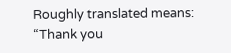Roughly translated means: “Thank you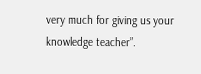very much for giving us your knowledge teacher”.